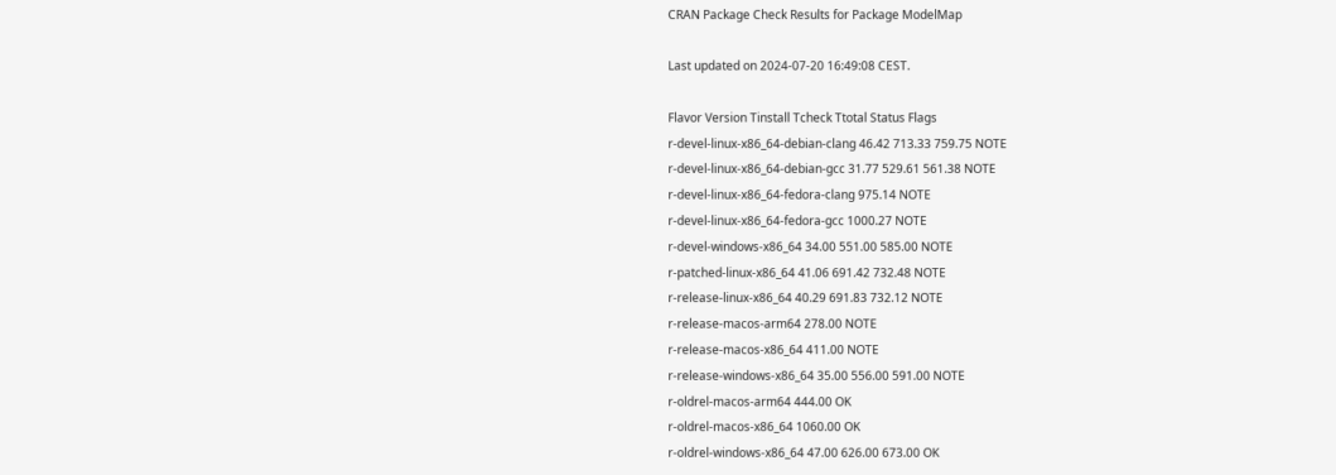CRAN Package Check Results for Package ModelMap

Last updated on 2024-07-20 16:49:08 CEST.

Flavor Version Tinstall Tcheck Ttotal Status Flags
r-devel-linux-x86_64-debian-clang 46.42 713.33 759.75 NOTE
r-devel-linux-x86_64-debian-gcc 31.77 529.61 561.38 NOTE
r-devel-linux-x86_64-fedora-clang 975.14 NOTE
r-devel-linux-x86_64-fedora-gcc 1000.27 NOTE
r-devel-windows-x86_64 34.00 551.00 585.00 NOTE
r-patched-linux-x86_64 41.06 691.42 732.48 NOTE
r-release-linux-x86_64 40.29 691.83 732.12 NOTE
r-release-macos-arm64 278.00 NOTE
r-release-macos-x86_64 411.00 NOTE
r-release-windows-x86_64 35.00 556.00 591.00 NOTE
r-oldrel-macos-arm64 444.00 OK
r-oldrel-macos-x86_64 1060.00 OK
r-oldrel-windows-x86_64 47.00 626.00 673.00 OK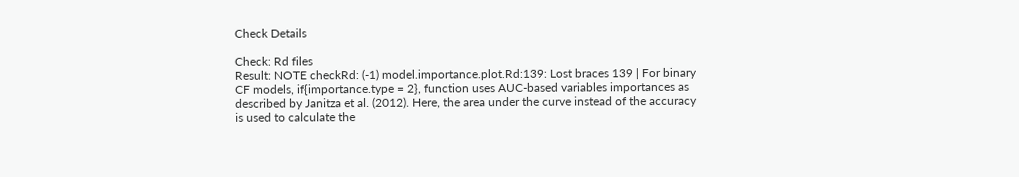Check Details

Check: Rd files
Result: NOTE checkRd: (-1) model.importance.plot.Rd:139: Lost braces 139 | For binary CF models, if{importance.type = 2}, function uses AUC-based variables importances as described by Janitza et al. (2012). Here, the area under the curve instead of the accuracy is used to calculate the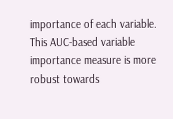importance of each variable. This AUC-based variable importance measure is more robust towards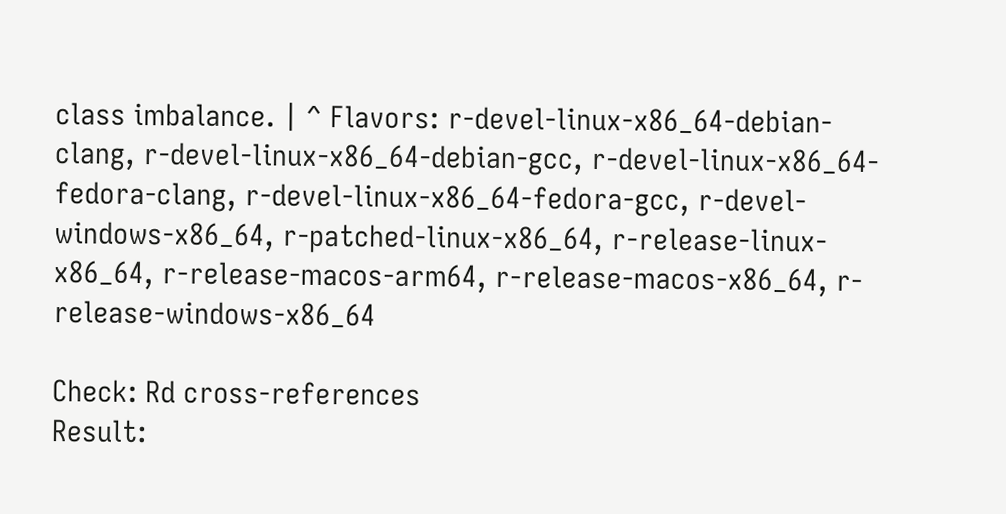class imbalance. | ^ Flavors: r-devel-linux-x86_64-debian-clang, r-devel-linux-x86_64-debian-gcc, r-devel-linux-x86_64-fedora-clang, r-devel-linux-x86_64-fedora-gcc, r-devel-windows-x86_64, r-patched-linux-x86_64, r-release-linux-x86_64, r-release-macos-arm64, r-release-macos-x86_64, r-release-windows-x86_64

Check: Rd cross-references
Result: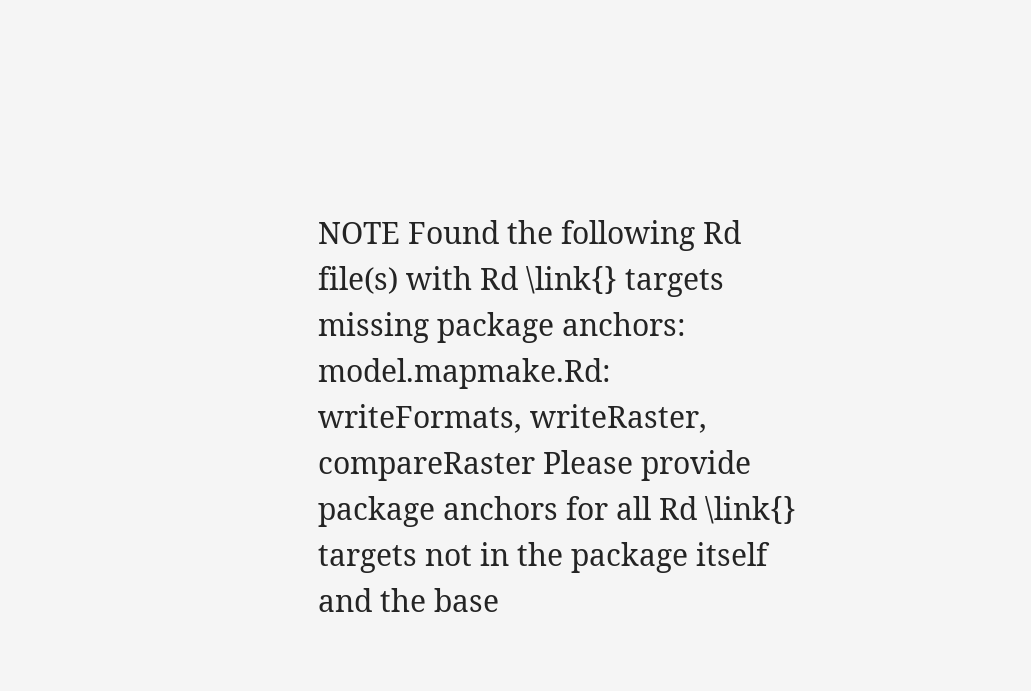NOTE Found the following Rd file(s) with Rd \link{} targets missing package anchors: model.mapmake.Rd: writeFormats, writeRaster, compareRaster Please provide package anchors for all Rd \link{} targets not in the package itself and the base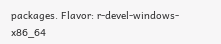packages. Flavor: r-devel-windows-x86_64